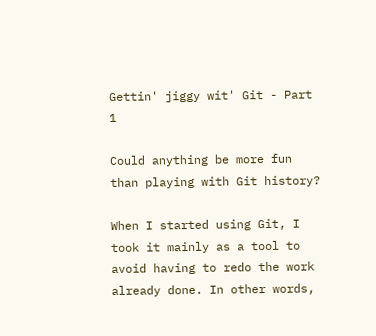Gettin' jiggy wit' Git - Part 1

Could anything be more fun than playing with Git history?

When I started using Git, I took it mainly as a tool to avoid having to redo the work already done. In other words,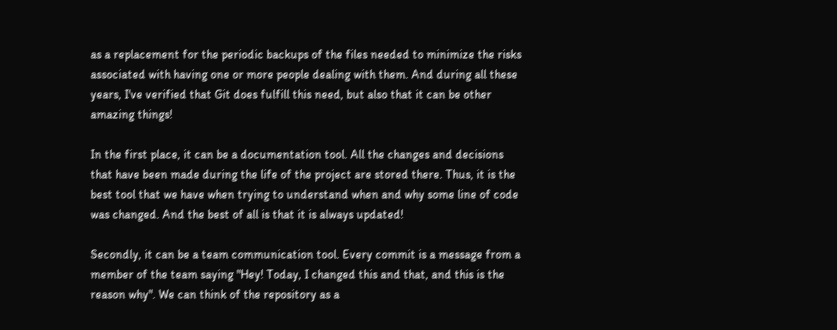as a replacement for the periodic backups of the files needed to minimize the risks associated with having one or more people dealing with them. And during all these years, I've verified that Git does fulfill this need, but also that it can be other amazing things!

In the first place, it can be a documentation tool. All the changes and decisions that have been made during the life of the project are stored there. Thus, it is the best tool that we have when trying to understand when and why some line of code was changed. And the best of all is that it is always updated!

Secondly, it can be a team communication tool. Every commit is a message from a member of the team saying "Hey! Today, I changed this and that, and this is the reason why". We can think of the repository as a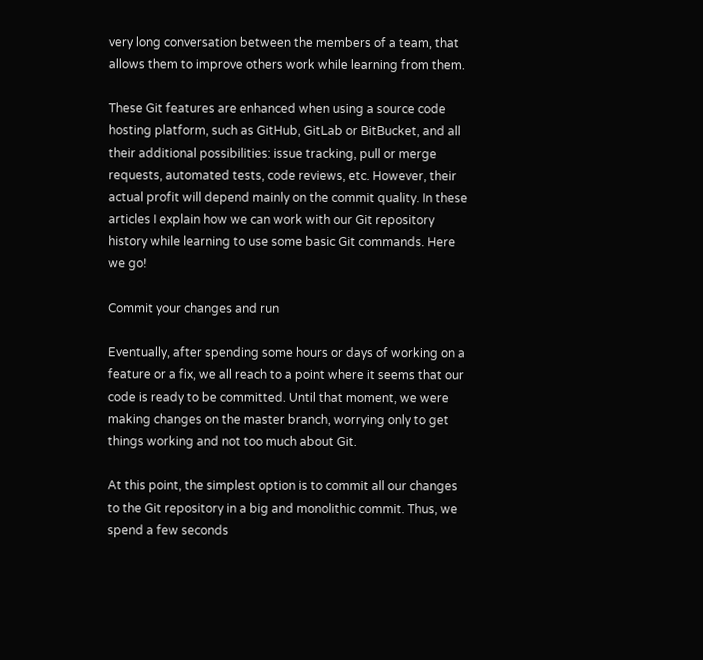very long conversation between the members of a team, that allows them to improve others work while learning from them.

These Git features are enhanced when using a source code hosting platform, such as GitHub, GitLab or BitBucket, and all their additional possibilities: issue tracking, pull or merge requests, automated tests, code reviews, etc. However, their actual profit will depend mainly on the commit quality. In these articles I explain how we can work with our Git repository history while learning to use some basic Git commands. Here we go!

Commit your changes and run

Eventually, after spending some hours or days of working on a feature or a fix, we all reach to a point where it seems that our code is ready to be committed. Until that moment, we were making changes on the master branch, worrying only to get things working and not too much about Git.

At this point, the simplest option is to commit all our changes to the Git repository in a big and monolithic commit. Thus, we spend a few seconds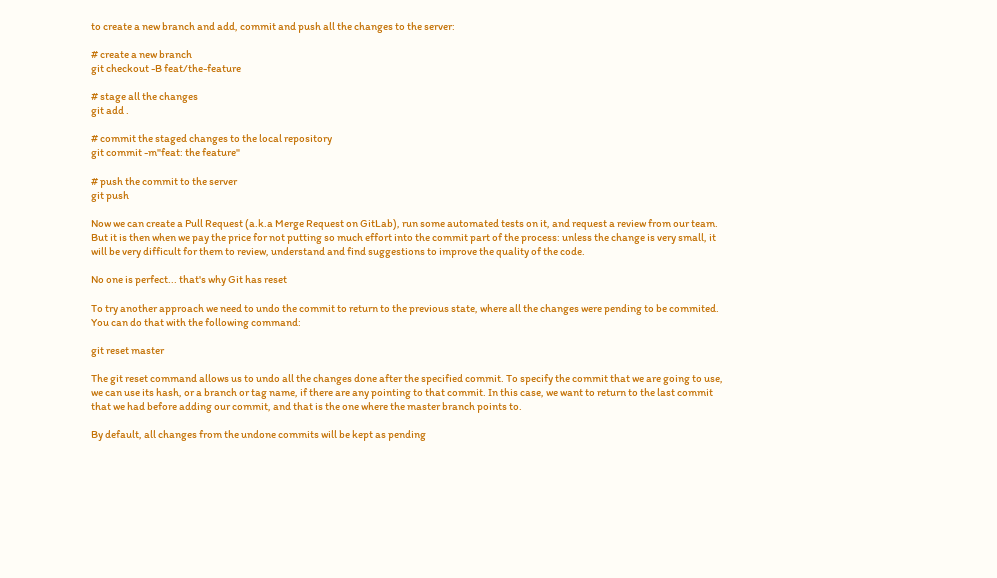to create a new branch and add, commit and push all the changes to the server:

# create a new branch
git checkout -B feat/the-feature

# stage all the changes
git add .

# commit the staged changes to the local repository
git commit -m"feat: the feature"

# push the commit to the server
git push

Now we can create a Pull Request (a.k.a Merge Request on GitLab), run some automated tests on it, and request a review from our team. But it is then when we pay the price for not putting so much effort into the commit part of the process: unless the change is very small, it will be very difficult for them to review, understand and find suggestions to improve the quality of the code.

No one is perfect... that's why Git has reset

To try another approach we need to undo the commit to return to the previous state, where all the changes were pending to be commited. You can do that with the following command:

git reset master

The git reset command allows us to undo all the changes done after the specified commit. To specify the commit that we are going to use, we can use its hash, or a branch or tag name, if there are any pointing to that commit. In this case, we want to return to the last commit that we had before adding our commit, and that is the one where the master branch points to.

By default, all changes from the undone commits will be kept as pending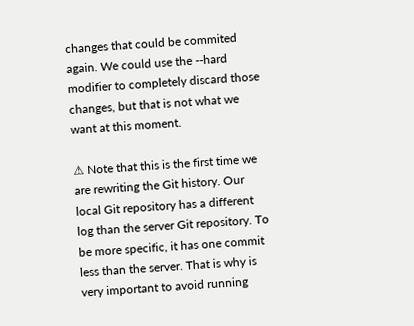changes that could be commited again. We could use the --hard modifier to completely discard those changes, but that is not what we want at this moment.

⚠ Note that this is the first time we are rewriting the Git history. Our local Git repository has a different log than the server Git repository. To be more specific, it has one commit less than the server. That is why is very important to avoid running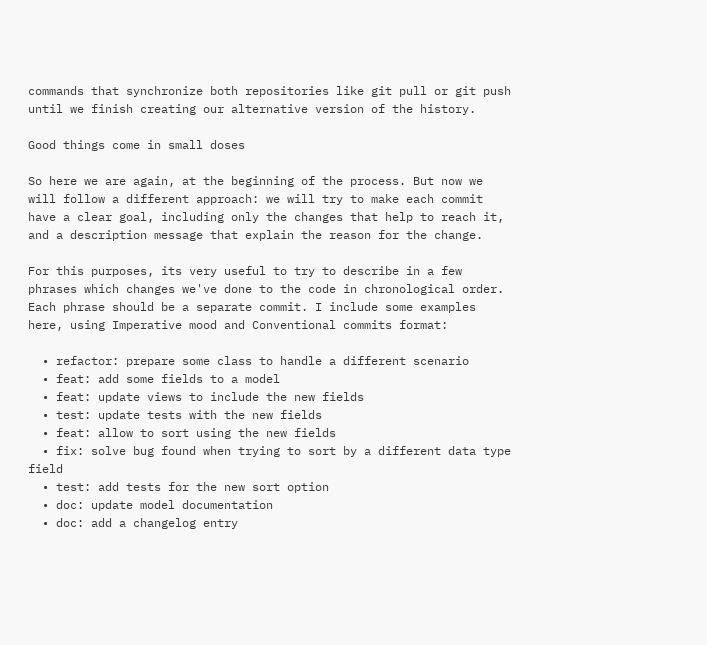commands that synchronize both repositories like git pull or git push until we finish creating our alternative version of the history.

Good things come in small doses

So here we are again, at the beginning of the process. But now we will follow a different approach: we will try to make each commit have a clear goal, including only the changes that help to reach it, and a description message that explain the reason for the change.

For this purposes, its very useful to try to describe in a few phrases which changes we've done to the code in chronological order. Each phrase should be a separate commit. I include some examples here, using Imperative mood and Conventional commits format:

  • refactor: prepare some class to handle a different scenario
  • feat: add some fields to a model
  • feat: update views to include the new fields
  • test: update tests with the new fields
  • feat: allow to sort using the new fields
  • fix: solve bug found when trying to sort by a different data type field
  • test: add tests for the new sort option
  • doc: update model documentation
  • doc: add a changelog entry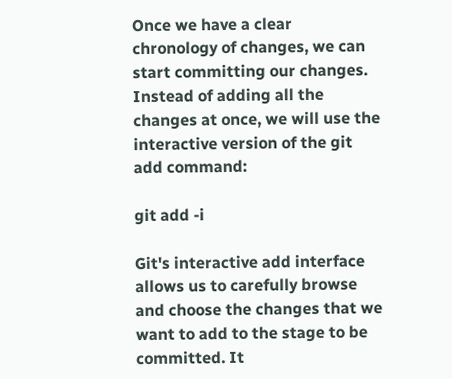Once we have a clear chronology of changes, we can start committing our changes. Instead of adding all the changes at once, we will use the interactive version of the git add command:

git add -i

Git's interactive add interface allows us to carefully browse and choose the changes that we want to add to the stage to be committed. It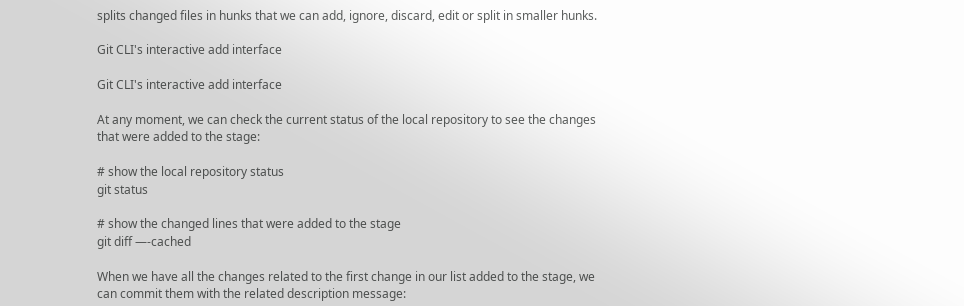splits changed files in hunks that we can add, ignore, discard, edit or split in smaller hunks.

Git CLI's interactive add interface

Git CLI's interactive add interface

At any moment, we can check the current status of the local repository to see the changes that were added to the stage:

# show the local repository status
git status

# show the changed lines that were added to the stage
git diff —-cached

When we have all the changes related to the first change in our list added to the stage, we can commit them with the related description message: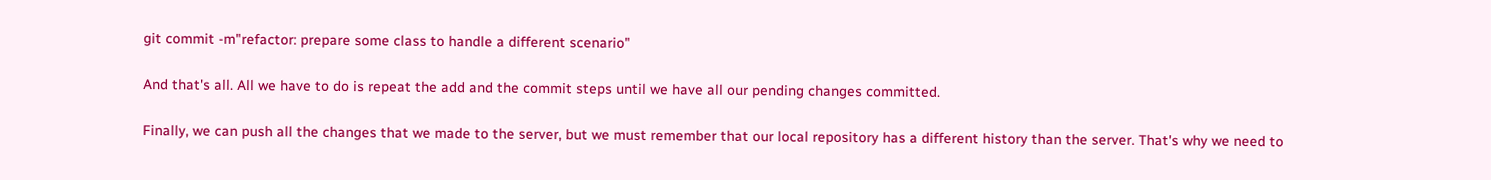git commit -m"refactor: prepare some class to handle a different scenario"

And that's all. All we have to do is repeat the add and the commit steps until we have all our pending changes committed.

Finally, we can push all the changes that we made to the server, but we must remember that our local repository has a different history than the server. That's why we need to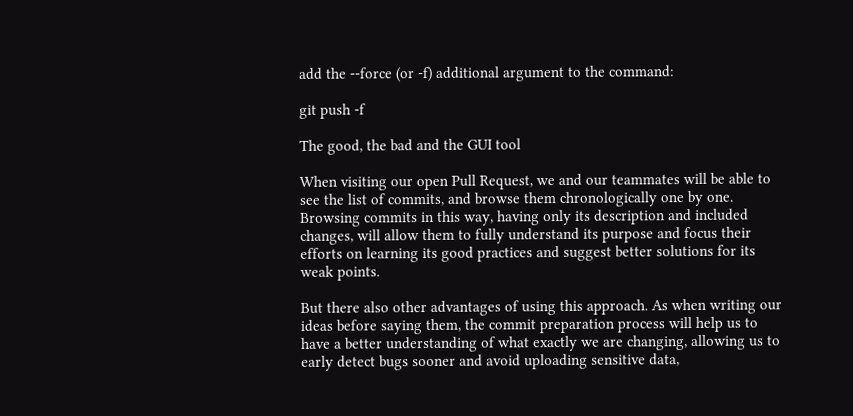add the --force (or -f) additional argument to the command:

git push -f

The good, the bad and the GUI tool

When visiting our open Pull Request, we and our teammates will be able to see the list of commits, and browse them chronologically one by one. Browsing commits in this way, having only its description and included changes, will allow them to fully understand its purpose and focus their efforts on learning its good practices and suggest better solutions for its weak points.

But there also other advantages of using this approach. As when writing our ideas before saying them, the commit preparation process will help us to have a better understanding of what exactly we are changing, allowing us to early detect bugs sooner and avoid uploading sensitive data,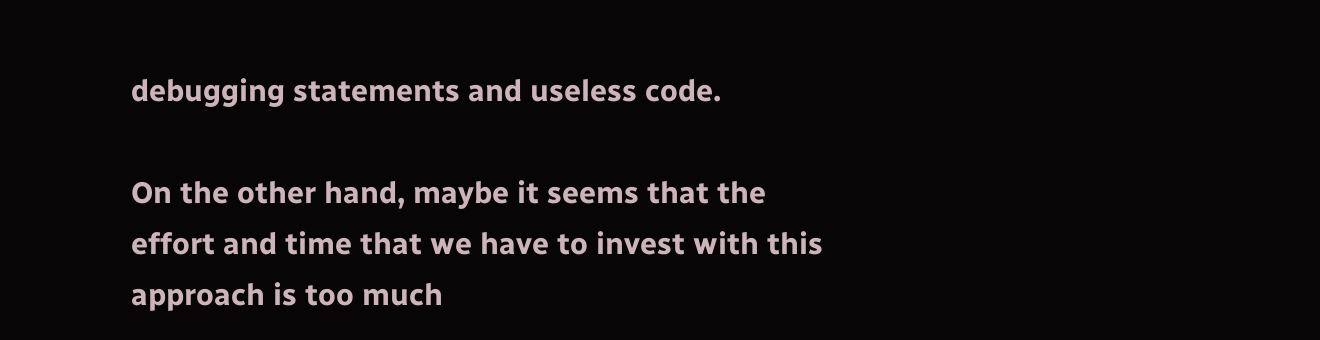debugging statements and useless code.

On the other hand, maybe it seems that the effort and time that we have to invest with this approach is too much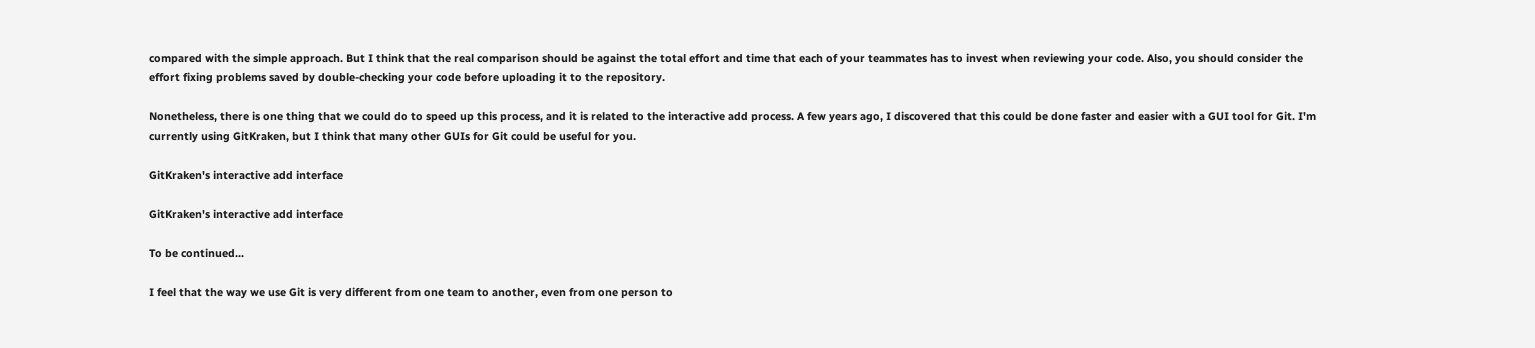compared with the simple approach. But I think that the real comparison should be against the total effort and time that each of your teammates has to invest when reviewing your code. Also, you should consider the effort fixing problems saved by double-checking your code before uploading it to the repository.

Nonetheless, there is one thing that we could do to speed up this process, and it is related to the interactive add process. A few years ago, I discovered that this could be done faster and easier with a GUI tool for Git. I'm currently using GitKraken, but I think that many other GUIs for Git could be useful for you.

GitKraken's interactive add interface

GitKraken's interactive add interface

To be continued...

I feel that the way we use Git is very different from one team to another, even from one person to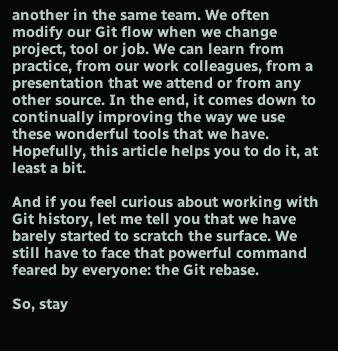another in the same team. We often modify our Git flow when we change project, tool or job. We can learn from practice, from our work colleagues, from a presentation that we attend or from any other source. In the end, it comes down to continually improving the way we use these wonderful tools that we have. Hopefully, this article helps you to do it, at least a bit.

And if you feel curious about working with Git history, let me tell you that we have barely started to scratch the surface. We still have to face that powerful command feared by everyone: the Git rebase.

So, stay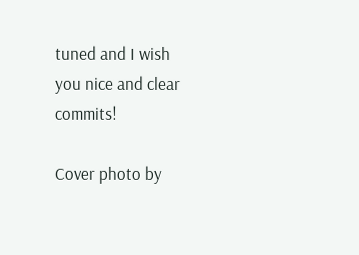tuned and I wish you nice and clear commits!

Cover photo by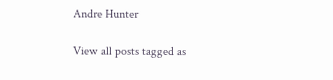Andre Hunter

View all posts tagged as